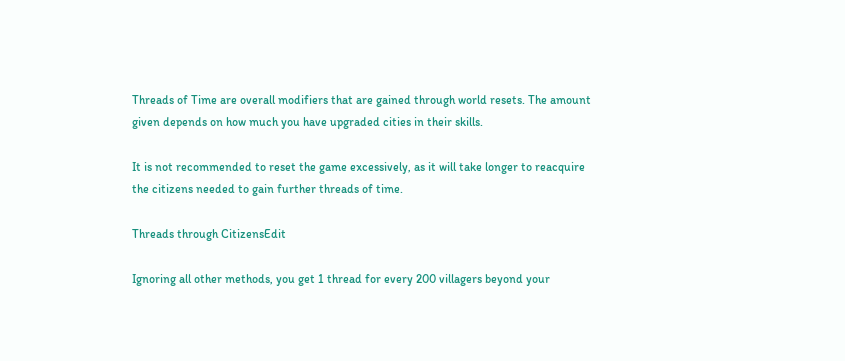Threads of Time are overall modifiers that are gained through world resets. The amount given depends on how much you have upgraded cities in their skills.

It is not recommended to reset the game excessively, as it will take longer to reacquire the citizens needed to gain further threads of time.

Threads through CitizensEdit

Ignoring all other methods, you get 1 thread for every 200 villagers beyond your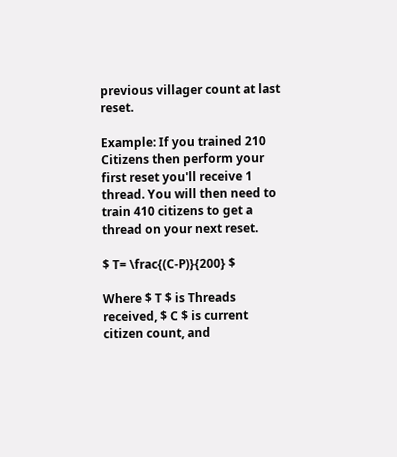previous villager count at last reset.

Example: If you trained 210 Citizens then perform your first reset you'll receive 1 thread. You will then need to train 410 citizens to get a thread on your next reset.

$ T= \frac{(C-P)}{200} $

Where $ T $ is Threads received, $ C $ is current citizen count, and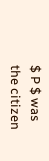$ P $ was the citizen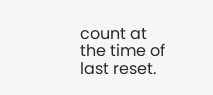count at the time of last reset.